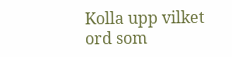Kolla upp vilket ord som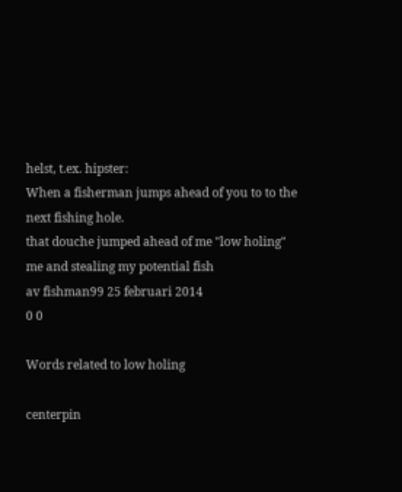helst, t.ex. hipster:
When a fisherman jumps ahead of you to to the next fishing hole.
that douche jumped ahead of me "low holing" me and stealing my potential fish
av fishman99 25 februari 2014
0 0

Words related to low holing

centerpin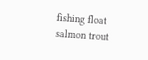fishing float salmon trout